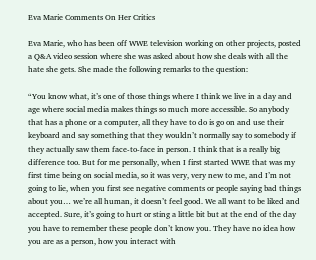Eva Marie Comments On Her Critics

Eva Marie, who has been off WWE television working on other projects, posted a Q&A video session where she was asked about how she deals with all the hate she gets. She made the following remarks to the question:

“You know what, it’s one of those things where I think we live in a day and age where social media makes things so much more accessible. So anybody that has a phone or a computer, all they have to do is go on and use their keyboard and say something that they wouldn’t normally say to somebody if they actually saw them face-to-face in person. I think that is a really big difference too. But for me personally, when I first started WWE that was my first time being on social media, so it was very, very new to me, and I’m not going to lie, when you first see negative comments or people saying bad things about you… we’re all human, it doesn’t feel good. We all want to be liked and accepted. Sure, it’s going to hurt or sting a little bit but at the end of the day you have to remember these people don’t know you. They have no idea how you are as a person, how you interact with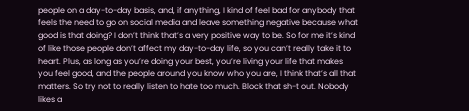people on a day-to-day basis, and, if anything, I kind of feel bad for anybody that feels the need to go on social media and leave something negative because what good is that doing? I don’t think that’s a very positive way to be. So for me it’s kind of like those people don’t affect my day-to-day life, so you can’t really take it to heart. Plus, as long as you’re doing your best, you’re living your life that makes you feel good, and the people around you know who you are, I think that’s all that matters. So try not to really listen to hate too much. Block that sh-t out. Nobody likes a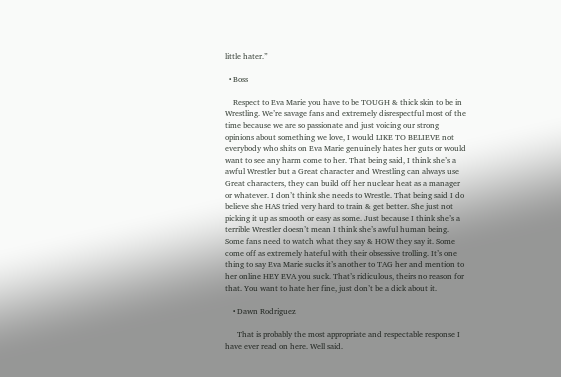little hater.”

  • Boss

    Respect to Eva Marie you have to be TOUGH & thick skin to be in Wrestling. We’re savage fans and extremely disrespectful most of the time because we are so passionate and just voicing our strong opinions about something we love, I would LIKE TO BELIEVE not everybody who shits on Eva Marie genuinely hates her guts or would want to see any harm come to her. That being said, I think she’s a awful Wrestler but a Great character and Wrestling can always use Great characters, they can build off her nuclear heat as a manager or whatever. I don’t think she needs to Wrestle. That being said I do believe she HAS tried very hard to train & get better. She just not picking it up as smooth or easy as some. Just because I think she’s a terrible Wrestler doesn’t mean I think she’s awful human being. Some fans need to watch what they say & HOW they say it. Some come off as extremely hateful with their obsessive trolling. It’s one thing to say Eva Marie sucks it’s another to TAG her and mention to her online HEY EVA you suck. That’s ridiculous, theirs no reason for that. You want to hate her fine, just don’t be a dick about it.

    • Dawn Rodriguez

      That is probably the most appropriate and respectable response I have ever read on here. Well said.